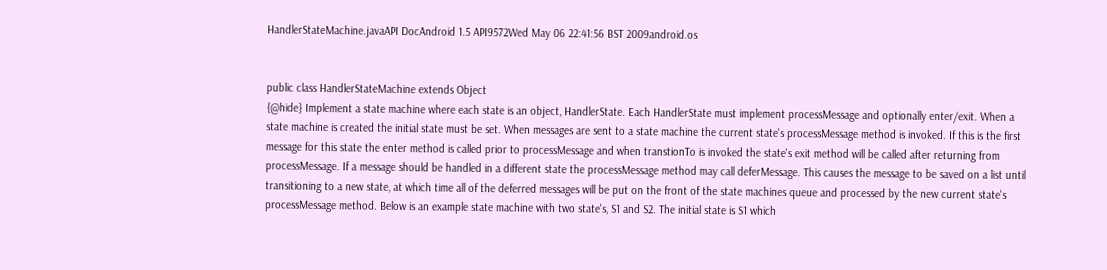HandlerStateMachine.javaAPI DocAndroid 1.5 API9572Wed May 06 22:41:56 BST 2009android.os


public class HandlerStateMachine extends Object
{@hide} Implement a state machine where each state is an object, HandlerState. Each HandlerState must implement processMessage and optionally enter/exit. When a state machine is created the initial state must be set. When messages are sent to a state machine the current state's processMessage method is invoked. If this is the first message for this state the enter method is called prior to processMessage and when transtionTo is invoked the state's exit method will be called after returning from processMessage. If a message should be handled in a different state the processMessage method may call deferMessage. This causes the message to be saved on a list until transitioning to a new state, at which time all of the deferred messages will be put on the front of the state machines queue and processed by the new current state's processMessage method. Below is an example state machine with two state's, S1 and S2. The initial state is S1 which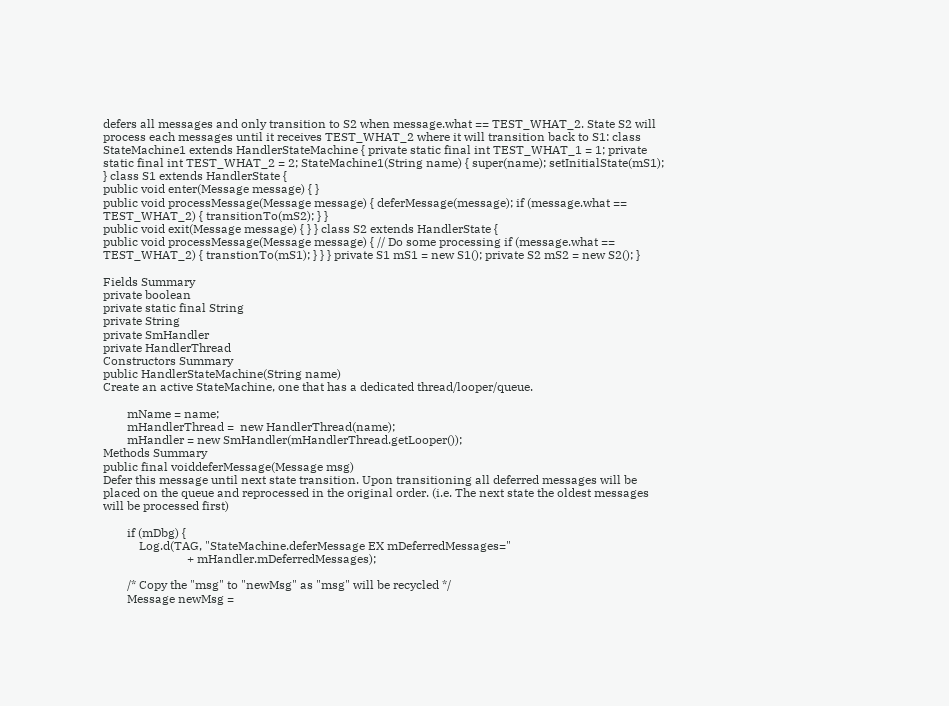defers all messages and only transition to S2 when message.what == TEST_WHAT_2. State S2 will process each messages until it receives TEST_WHAT_2 where it will transition back to S1: class StateMachine1 extends HandlerStateMachine { private static final int TEST_WHAT_1 = 1; private static final int TEST_WHAT_2 = 2; StateMachine1(String name) { super(name); setInitialState(mS1); } class S1 extends HandlerState {
public void enter(Message message) { }
public void processMessage(Message message) { deferMessage(message); if (message.what == TEST_WHAT_2) { transitionTo(mS2); } }
public void exit(Message message) { } } class S2 extends HandlerState {
public void processMessage(Message message) { // Do some processing if (message.what == TEST_WHAT_2) { transtionTo(mS1); } } } private S1 mS1 = new S1(); private S2 mS2 = new S2(); }

Fields Summary
private boolean
private static final String
private String
private SmHandler
private HandlerThread
Constructors Summary
public HandlerStateMachine(String name)
Create an active StateMachine, one that has a dedicated thread/looper/queue.

        mName = name;
        mHandlerThread =  new HandlerThread(name);
        mHandler = new SmHandler(mHandlerThread.getLooper());
Methods Summary
public final voiddeferMessage(Message msg)
Defer this message until next state transition. Upon transitioning all deferred messages will be placed on the queue and reprocessed in the original order. (i.e. The next state the oldest messages will be processed first)

        if (mDbg) {
            Log.d(TAG, "StateMachine.deferMessage EX mDeferredMessages="
                            + mHandler.mDeferredMessages);

        /* Copy the "msg" to "newMsg" as "msg" will be recycled */
        Message newMsg =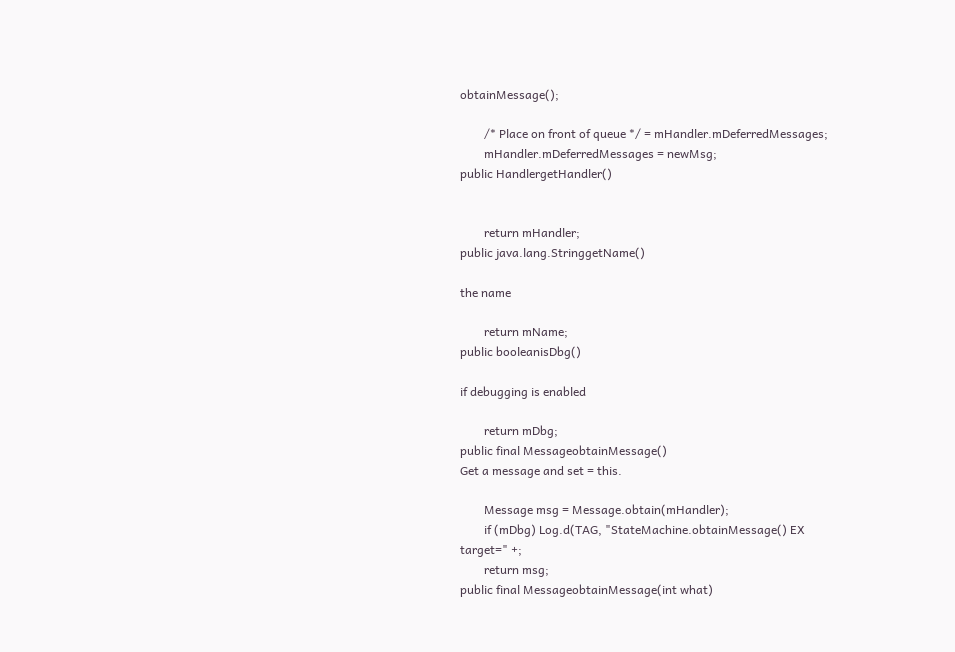obtainMessage();

        /* Place on front of queue */ = mHandler.mDeferredMessages;
        mHandler.mDeferredMessages = newMsg;
public HandlergetHandler()


        return mHandler;
public java.lang.StringgetName()

the name

        return mName;
public booleanisDbg()

if debugging is enabled

        return mDbg;
public final MessageobtainMessage()
Get a message and set = this.

        Message msg = Message.obtain(mHandler);
        if (mDbg) Log.d(TAG, "StateMachine.obtainMessage() EX target=" +;
        return msg;
public final MessageobtainMessage(int what)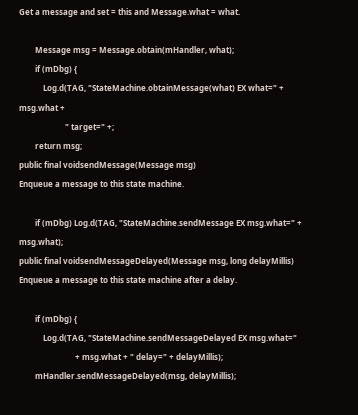Get a message and set = this and Message.what = what.

        Message msg = Message.obtain(mHandler, what);
        if (mDbg) {
            Log.d(TAG, "StateMachine.obtainMessage(what) EX what=" + msg.what +
                       " target=" +;
        return msg;
public final voidsendMessage(Message msg)
Enqueue a message to this state machine.

        if (mDbg) Log.d(TAG, "StateMachine.sendMessage EX msg.what=" + msg.what);
public final voidsendMessageDelayed(Message msg, long delayMillis)
Enqueue a message to this state machine after a delay.

        if (mDbg) {
            Log.d(TAG, "StateMachine.sendMessageDelayed EX msg.what="
                            + msg.what + " delay=" + delayMillis);
        mHandler.sendMessageDelayed(msg, delayMillis);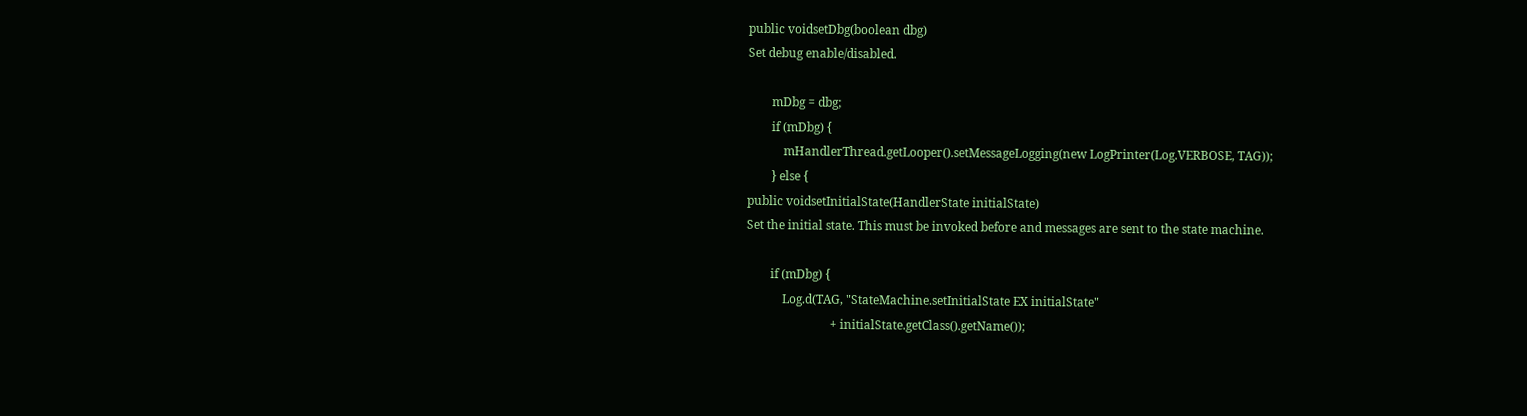public voidsetDbg(boolean dbg)
Set debug enable/disabled.

        mDbg = dbg;
        if (mDbg) {
            mHandlerThread.getLooper().setMessageLogging(new LogPrinter(Log.VERBOSE, TAG));
        } else {
public voidsetInitialState(HandlerState initialState)
Set the initial state. This must be invoked before and messages are sent to the state machine.

        if (mDbg) {
            Log.d(TAG, "StateMachine.setInitialState EX initialState"
                            + initialState.getClass().getName());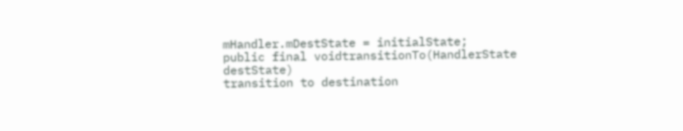mHandler.mDestState = initialState;
public final voidtransitionTo(HandlerState destState)
transition to destination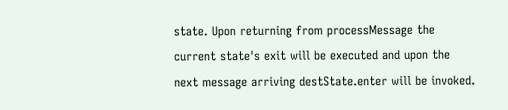state. Upon returning from processMessage the current state's exit will be executed and upon the next message arriving destState.enter will be invoked.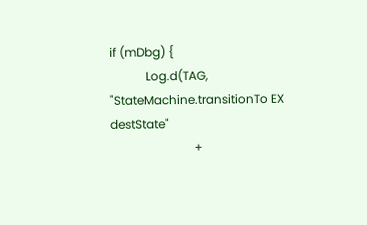if (mDbg) {
            Log.d(TAG, "StateMachine.transitionTo EX destState"
                            +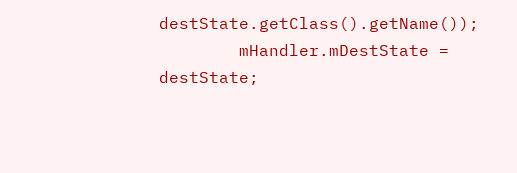destState.getClass().getName());
        mHandler.mDestState = destState;